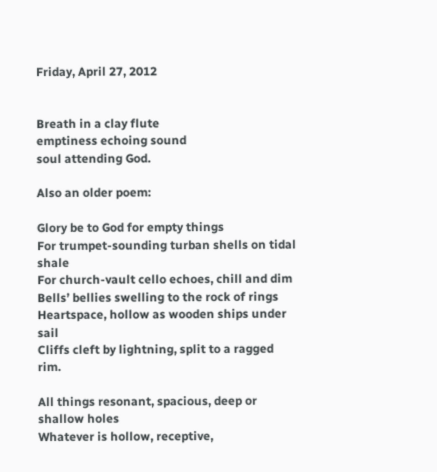Friday, April 27, 2012


Breath in a clay flute
emptiness echoing sound
soul attending God.

Also an older poem:

Glory be to God for empty things
For trumpet-sounding turban shells on tidal shale
For church-vault cello echoes, chill and dim
Bells’ bellies swelling to the rock of rings
Heartspace, hollow as wooden ships under sail
Cliffs cleft by lightning, split to a ragged rim.

All things resonant, spacious, deep or shallow holes
Whatever is hollow, receptive,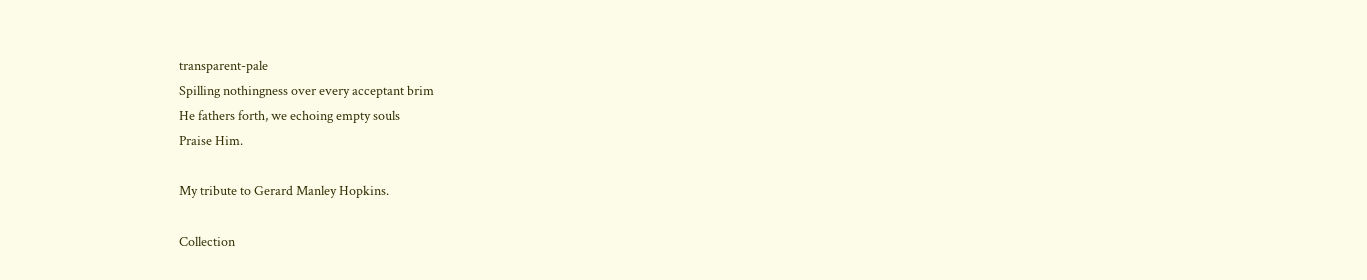transparent-pale
Spilling nothingness over every acceptant brim
He fathers forth, we echoing empty souls
Praise Him.

My tribute to Gerard Manley Hopkins.

Collection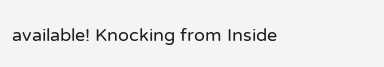available! Knocking from Inside